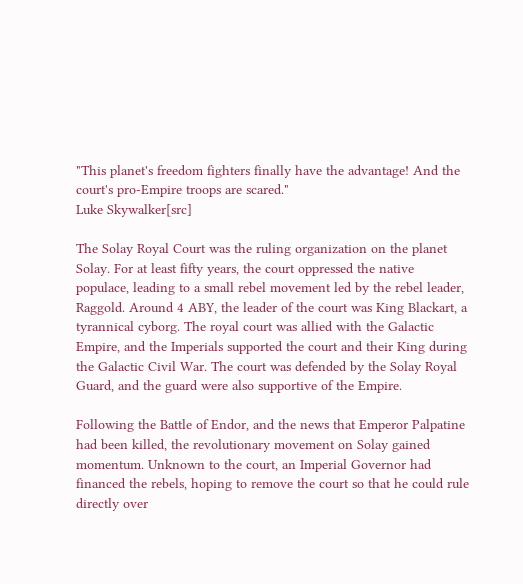"This planet's freedom fighters finally have the advantage! And the court's pro-Empire troops are scared."
Luke Skywalker[src]

The Solay Royal Court was the ruling organization on the planet Solay. For at least fifty years, the court oppressed the native populace, leading to a small rebel movement led by the rebel leader, Raggold. Around 4 ABY, the leader of the court was King Blackart, a tyrannical cyborg. The royal court was allied with the Galactic Empire, and the Imperials supported the court and their King during the Galactic Civil War. The court was defended by the Solay Royal Guard, and the guard were also supportive of the Empire.

Following the Battle of Endor, and the news that Emperor Palpatine had been killed, the revolutionary movement on Solay gained momentum. Unknown to the court, an Imperial Governor had financed the rebels, hoping to remove the court so that he could rule directly over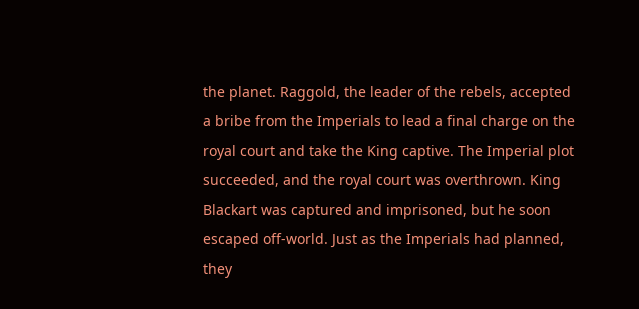the planet. Raggold, the leader of the rebels, accepted a bribe from the Imperials to lead a final charge on the royal court and take the King captive. The Imperial plot succeeded, and the royal court was overthrown. King Blackart was captured and imprisoned, but he soon escaped off-world. Just as the Imperials had planned, they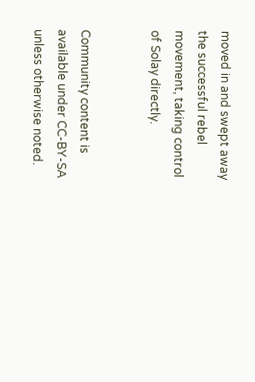moved in and swept away the successful rebel movement, taking control of Solay directly.


Community content is available under CC-BY-SA unless otherwise noted.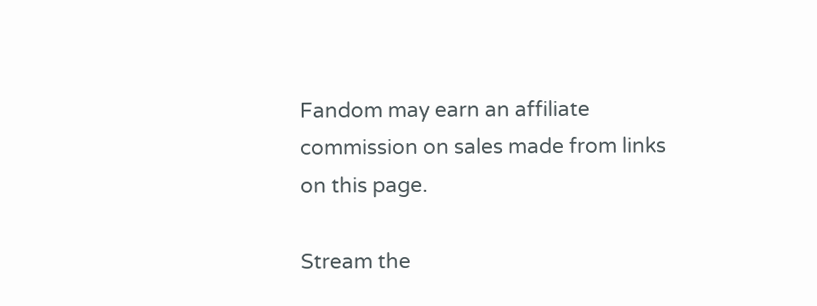Fandom may earn an affiliate commission on sales made from links on this page.

Stream the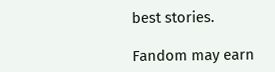best stories.

Fandom may earn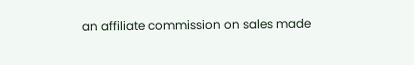an affiliate commission on sales made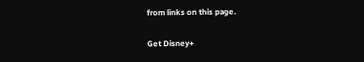from links on this page.

Get Disney+